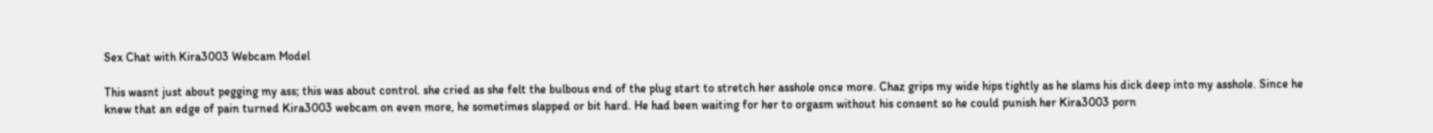Sex Chat with Kira3003 Webcam Model

This wasnt just about pegging my ass; this was about control. she cried as she felt the bulbous end of the plug start to stretch her asshole once more. Chaz grips my wide hips tightly as he slams his dick deep into my asshole. Since he knew that an edge of pain turned Kira3003 webcam on even more, he sometimes slapped or bit hard. He had been waiting for her to orgasm without his consent so he could punish her Kira3003 porn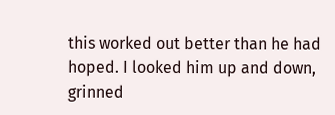this worked out better than he had hoped. I looked him up and down, grinned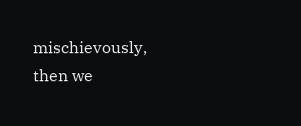mischievously, then we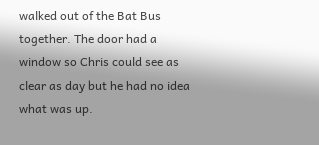walked out of the Bat Bus together. The door had a window so Chris could see as clear as day but he had no idea what was up.